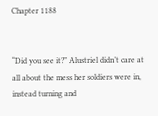Chapter 1188


“Did you see it?” Alustriel didn’t care at all about the mess her soldiers were in, instead turning and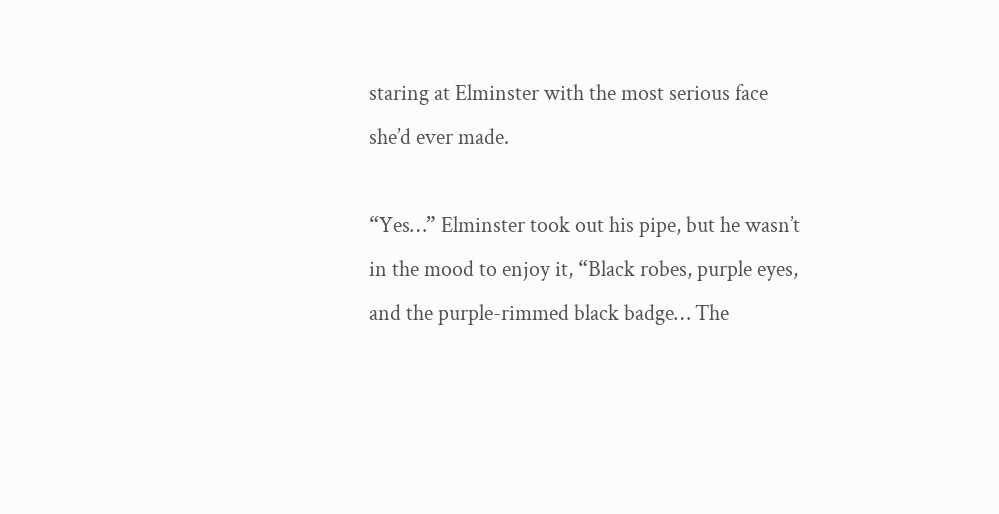staring at Elminster with the most serious face she’d ever made.

“Yes…” Elminster took out his pipe, but he wasn’t in the mood to enjoy it, “Black robes, purple eyes, and the purple-rimmed black badge… The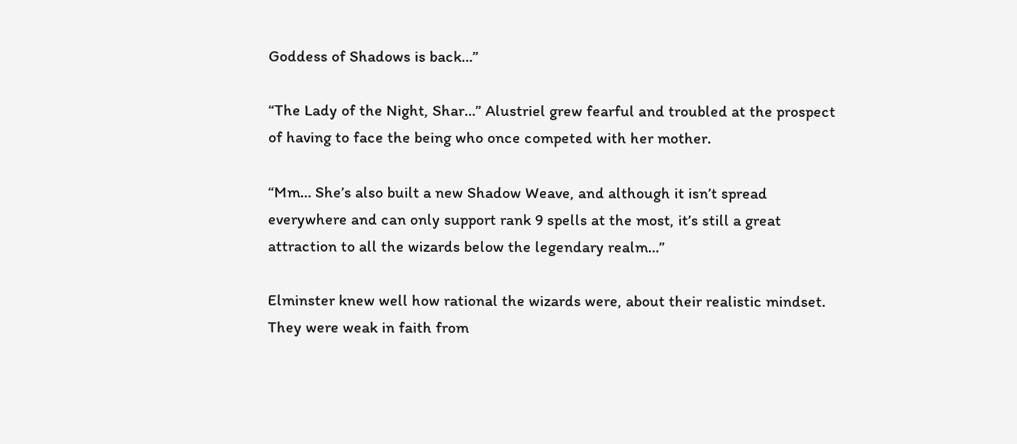Goddess of Shadows is back…”

“The Lady of the Night, Shar…” Alustriel grew fearful and troubled at the prospect of having to face the being who once competed with her mother.

“Mm… She’s also built a new Shadow Weave, and although it isn’t spread everywhere and can only support rank 9 spells at the most, it’s still a great attraction to all the wizards below the legendary realm…”

Elminster knew well how rational the wizards were, about their realistic mindset. They were weak in faith from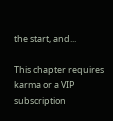the start, and...

This chapter requires karma or a VIP subscription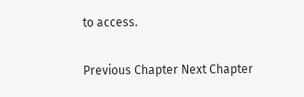to access.

Previous Chapter Next Chapter